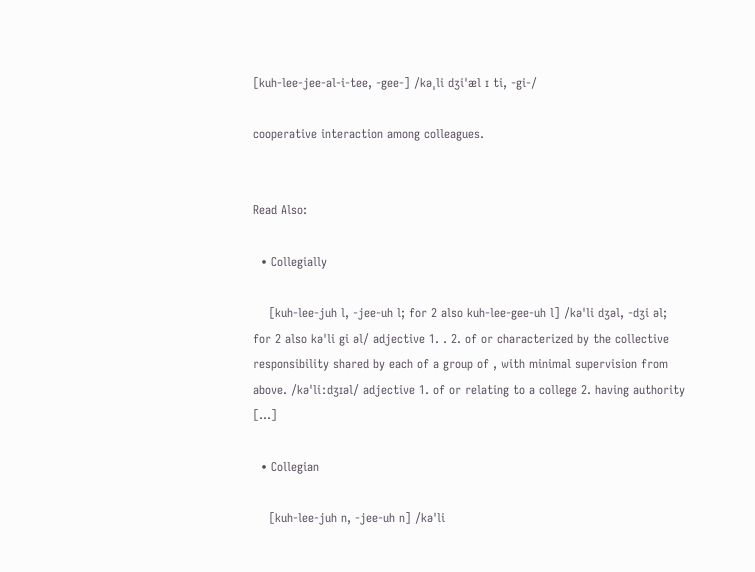[kuh-lee-jee-al-i-tee, -gee-] /kəˌli dʒiˈæl ɪ ti, -gi-/

cooperative interaction among colleagues.


Read Also:

  • Collegially

    [kuh-lee-juh l, -jee-uh l; for 2 also kuh-lee-gee-uh l] /kəˈli dʒəl, -dʒi əl; for 2 also kəˈli gi əl/ adjective 1. . 2. of or characterized by the collective responsibility shared by each of a group of , with minimal supervision from above. /kəˈliːdʒɪəl/ adjective 1. of or relating to a college 2. having authority […]

  • Collegian

    [kuh-lee-juh n, -jee-uh n] /kəˈli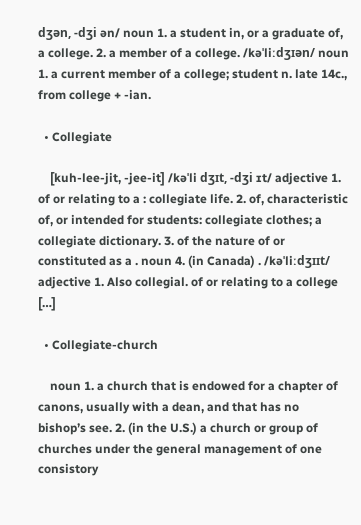dʒən, -dʒi ən/ noun 1. a student in, or a graduate of, a college. 2. a member of a college. /kəˈliːdʒɪən/ noun 1. a current member of a college; student n. late 14c., from college + -ian.

  • Collegiate

    [kuh-lee-jit, -jee-it] /kəˈli dʒɪt, -dʒi ɪt/ adjective 1. of or relating to a : collegiate life. 2. of, characteristic of, or intended for students: collegiate clothes; a collegiate dictionary. 3. of the nature of or constituted as a . noun 4. (in Canada) . /kəˈliːdʒɪɪt/ adjective 1. Also collegial. of or relating to a college […]

  • Collegiate-church

    noun 1. a church that is endowed for a chapter of canons, usually with a dean, and that has no bishop’s see. 2. (in the U.S.) a church or group of churches under the general management of one consistory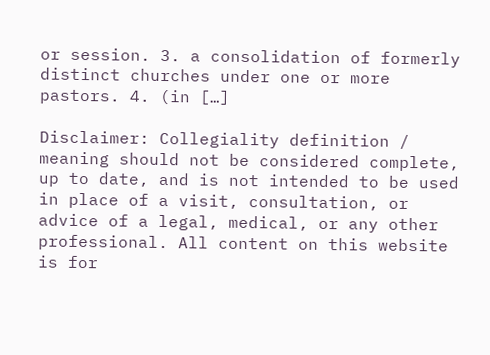or session. 3. a consolidation of formerly distinct churches under one or more pastors. 4. (in […]

Disclaimer: Collegiality definition / meaning should not be considered complete, up to date, and is not intended to be used in place of a visit, consultation, or advice of a legal, medical, or any other professional. All content on this website is for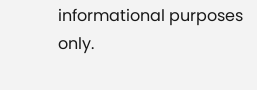informational purposes only.